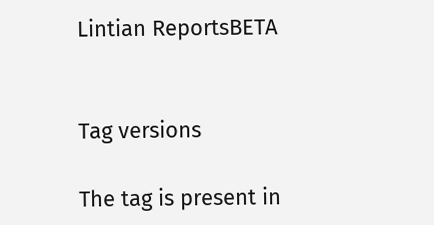Lintian ReportsBETA


Tag versions

The tag is present in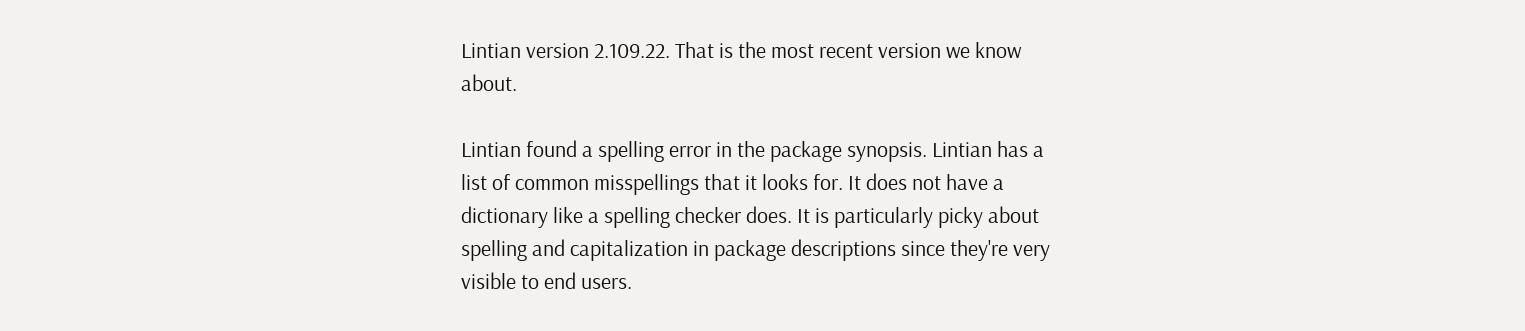Lintian version 2.109.22. That is the most recent version we know about.

Lintian found a spelling error in the package synopsis. Lintian has a list of common misspellings that it looks for. It does not have a dictionary like a spelling checker does. It is particularly picky about spelling and capitalization in package descriptions since they're very visible to end users.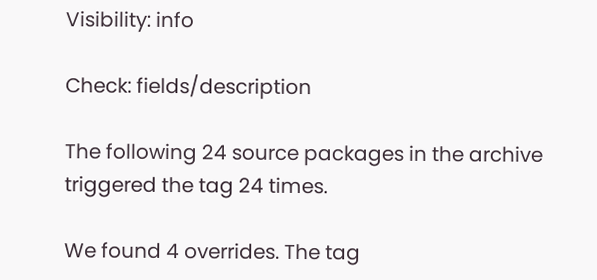Visibility: info

Check: fields/description

The following 24 source packages in the archive triggered the tag 24 times.

We found 4 overrides. The tag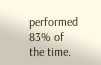performed 83% of the time.